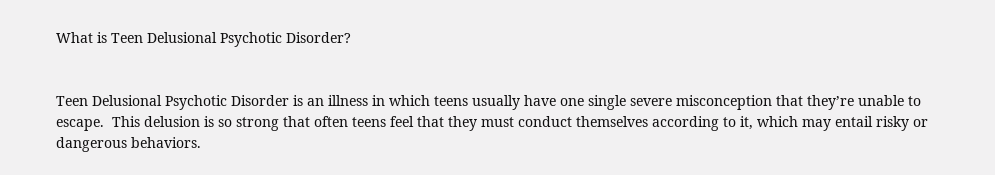What is Teen Delusional Psychotic Disorder?


Teen Delusional Psychotic Disorder is an illness in which teens usually have one single severe misconception that they’re unable to escape.  This delusion is so strong that often teens feel that they must conduct themselves according to it, which may entail risky or dangerous behaviors.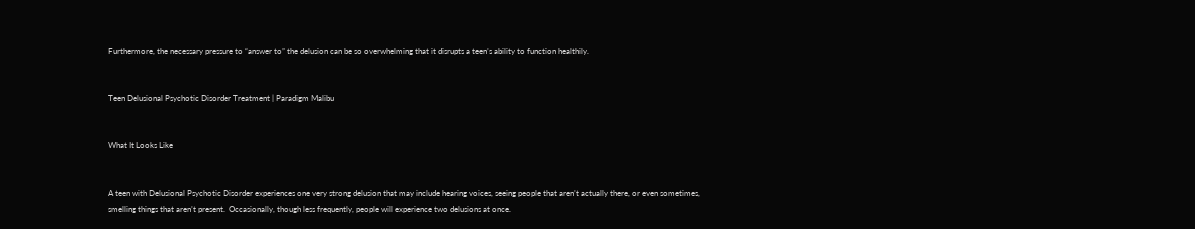Furthermore, the necessary pressure to “answer to” the delusion can be so overwhelming that it disrupts a teen’s ability to function healthily.


Teen Delusional Psychotic Disorder Treatment | Paradigm Malibu


What It Looks Like


A teen with Delusional Psychotic Disorder experiences one very strong delusion that may include hearing voices, seeing people that aren’t actually there, or even sometimes, smelling things that aren’t present.  Occasionally, though less frequently, people will experience two delusions at once.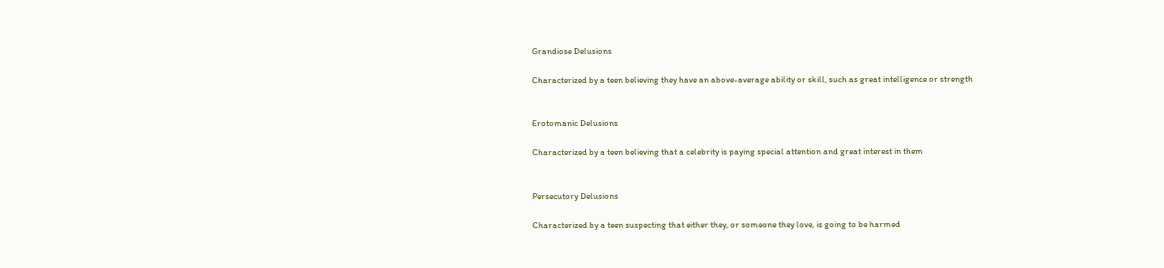Grandiose Delusions

Characterized by a teen believing they have an above-average ability or skill, such as great intelligence or strength


Erotomanic Delusions

Characterized by a teen believing that a celebrity is paying special attention and great interest in them


Persecutory Delusions

Characterized by a teen suspecting that either they, or someone they love, is going to be harmed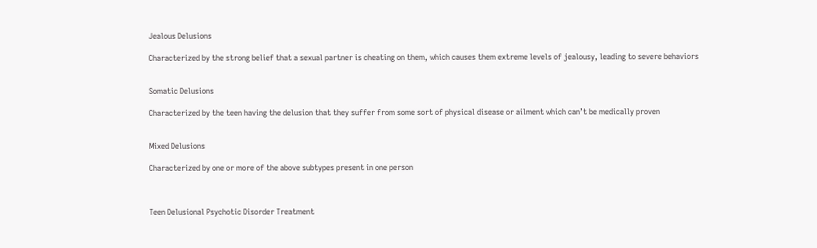Jealous Delusions

Characterized by the strong belief that a sexual partner is cheating on them, which causes them extreme levels of jealousy, leading to severe behaviors


Somatic Delusions

Characterized by the teen having the delusion that they suffer from some sort of physical disease or ailment which can’t be medically proven


Mixed Delusions

Characterized by one or more of the above subtypes present in one person



Teen Delusional Psychotic Disorder Treatment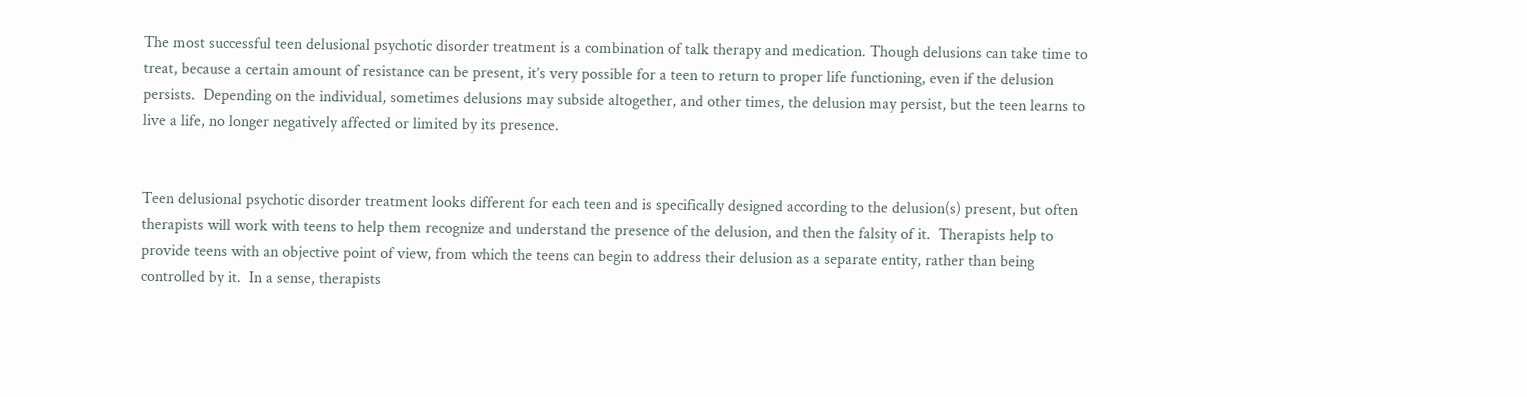The most successful teen delusional psychotic disorder treatment is a combination of talk therapy and medication. Though delusions can take time to treat, because a certain amount of resistance can be present, it’s very possible for a teen to return to proper life functioning, even if the delusion persists.  Depending on the individual, sometimes delusions may subside altogether, and other times, the delusion may persist, but the teen learns to live a life, no longer negatively affected or limited by its presence.


Teen delusional psychotic disorder treatment looks different for each teen and is specifically designed according to the delusion(s) present, but often therapists will work with teens to help them recognize and understand the presence of the delusion, and then the falsity of it.  Therapists help to provide teens with an objective point of view, from which the teens can begin to address their delusion as a separate entity, rather than being controlled by it.  In a sense, therapists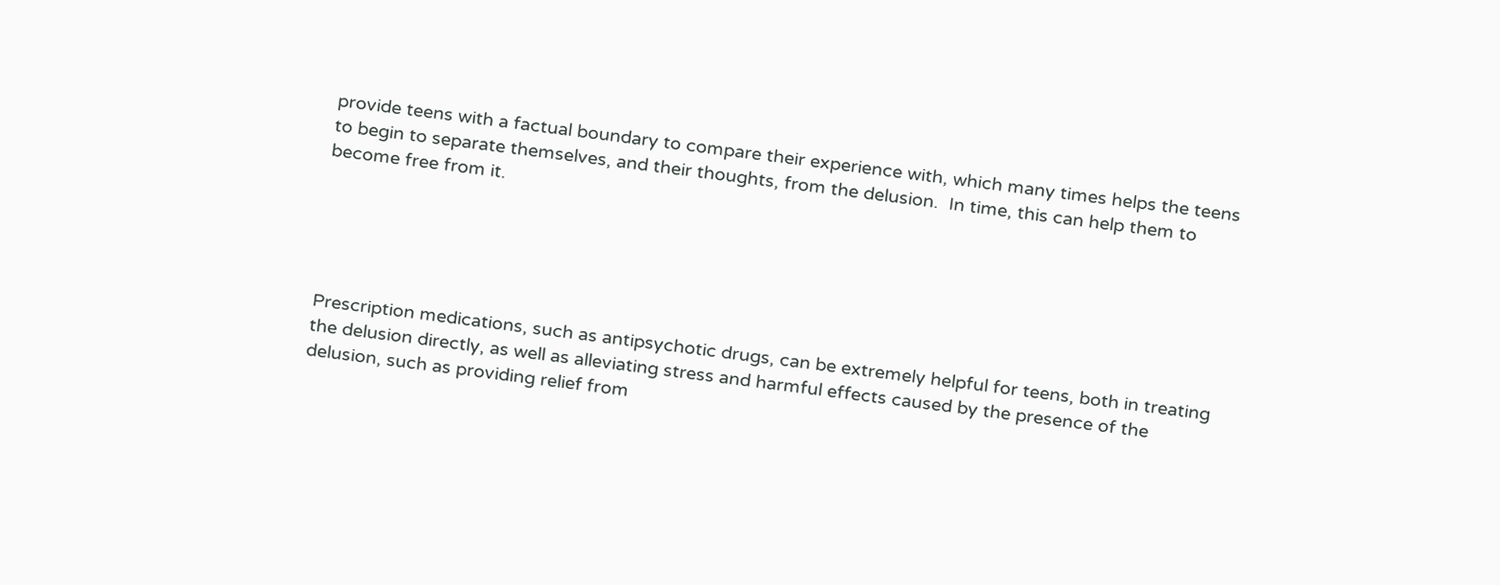provide teens with a factual boundary to compare their experience with, which many times helps the teens to begin to separate themselves, and their thoughts, from the delusion.  In time, this can help them to become free from it.





Prescription medications, such as antipsychotic drugs, can be extremely helpful for teens, both in treating the delusion directly, as well as alleviating stress and harmful effects caused by the presence of the delusion, such as providing relief from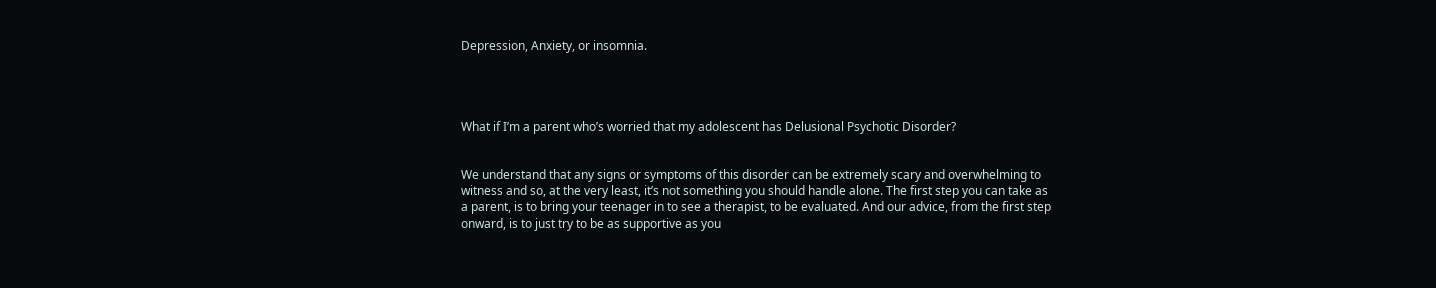Depression, Anxiety, or insomnia.




What if I’m a parent who’s worried that my adolescent has Delusional Psychotic Disorder?


We understand that any signs or symptoms of this disorder can be extremely scary and overwhelming to witness and so, at the very least, it’s not something you should handle alone. The first step you can take as a parent, is to bring your teenager in to see a therapist, to be evaluated. And our advice, from the first step onward, is to just try to be as supportive as you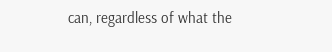can, regardless of what the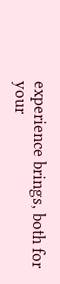experience brings, both for your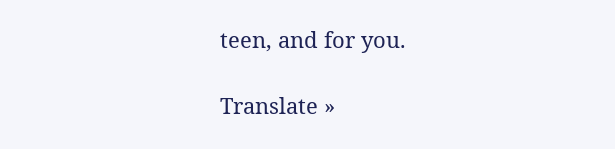teen, and for you.

Translate »